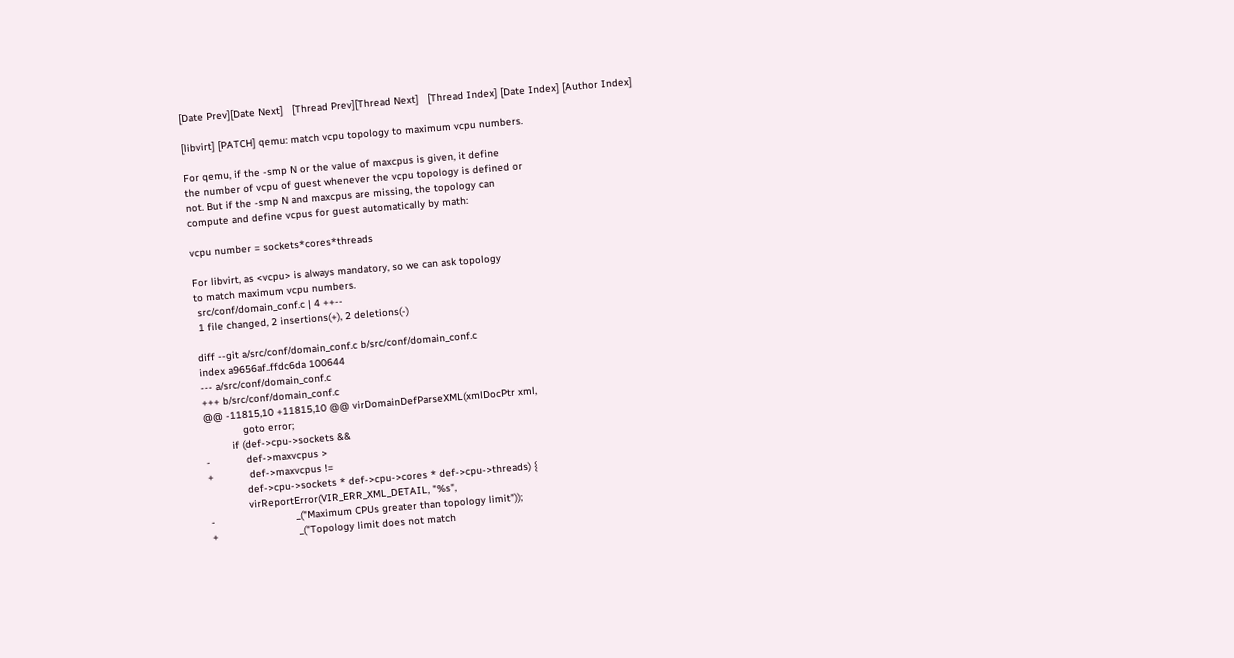[Date Prev][Date Next]   [Thread Prev][Thread Next]   [Thread Index] [Date Index] [Author Index]

[libvirt] [PATCH] qemu: match vcpu topology to maximum vcpu numbers.

For qemu, if the -smp N or the value of maxcpus is given, it define
the number of vcpu of guest whenever the vcpu topology is defined or
not. But if the -smp N and maxcpus are missing, the topology can
compute and define vcpus for guest automatically by math:

vcpu number = sockets*cores*threads

For libvirt, as <vcpu> is always mandatory, so we can ask topology
to match maximum vcpu numbers.
 src/conf/domain_conf.c | 4 ++--
 1 file changed, 2 insertions(+), 2 deletions(-)

diff --git a/src/conf/domain_conf.c b/src/conf/domain_conf.c
index a9656af..ffdc6da 100644
--- a/src/conf/domain_conf.c
+++ b/src/conf/domain_conf.c
@@ -11815,10 +11815,10 @@ virDomainDefParseXML(xmlDocPtr xml,
             goto error;
         if (def->cpu->sockets &&
-            def->maxvcpus >
+            def->maxvcpus !=
             def->cpu->sockets * def->cpu->cores * def->cpu->threads) {
             virReportError(VIR_ERR_XML_DETAIL, "%s",
-                           _("Maximum CPUs greater than topology limit"));
+                           _("Topology limit does not match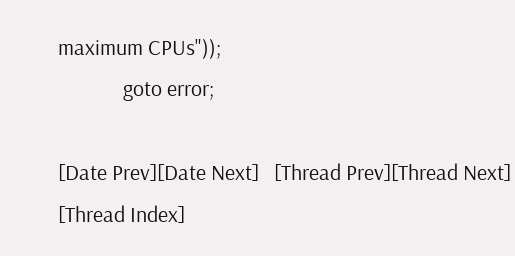maximum CPUs"));
             goto error;

[Date Prev][Date Next]   [Thread Prev][Thread Next]   [Thread Index]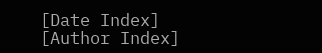[Date Index] [Author Index]